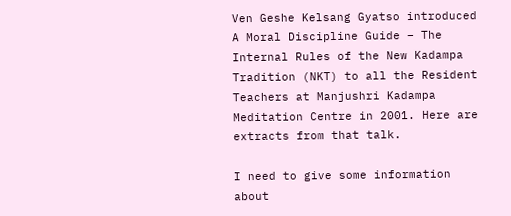Ven Geshe Kelsang Gyatso introduced A Moral Discipline Guide – The Internal Rules of the New Kadampa Tradition (NKT) to all the Resident Teachers at Manjushri Kadampa Meditation Centre in 2001. Here are extracts from that talk.

I need to give some information about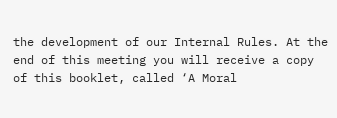the development of our Internal Rules. At the end of this meeting you will receive a copy of this booklet, called ‘A Moral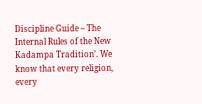Discipline Guide – The Internal Rules of the New Kadampa Tradition’. We know that every religion, every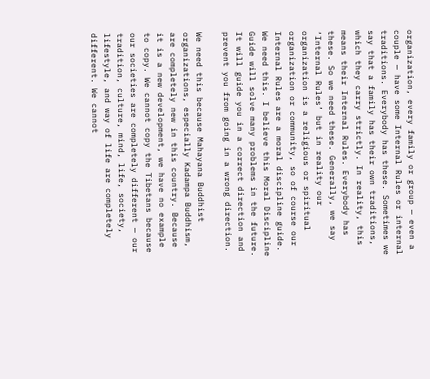organization, every family or group — even a couple — have some Internal Rules or internal traditions. Everybody has these. Sometimes we say that a family has their own traditions, which they carry strictly. In reality, this means their Internal Rules. Everybody has these. So we need these. Generally, we say ‘Internal Rules’ but in reality our organization is a religious or spiritual organization or community, so of course our Internal Rules are a moral discipline guide. We need this. I believe this Moral Discipline Guide will solve many problems in the future. It will guide you in a correct direction and prevent you from going in a wrong direction.

We need this because Mahayana Buddhist organizations, especially Kadampa Buddhism, are completely new in this country. Because it is a new development, we have no example to copy. We cannot copy the Tibetans because our societies are completely different — our tradition, culture, mind, life, society, lifestyle, and way of life are completely different. We cannot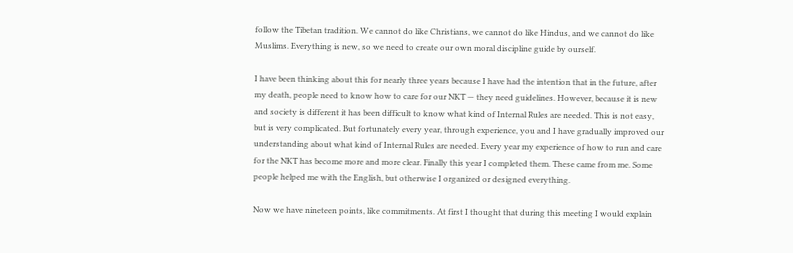follow the Tibetan tradition. We cannot do like Christians, we cannot do like Hindus, and we cannot do like Muslims. Everything is new, so we need to create our own moral discipline guide by ourself.

I have been thinking about this for nearly three years because I have had the intention that in the future, after my death, people need to know how to care for our NKT — they need guidelines. However, because it is new and society is different it has been difficult to know what kind of Internal Rules are needed. This is not easy, but is very complicated. But fortunately every year, through experience, you and I have gradually improved our understanding about what kind of Internal Rules are needed. Every year my experience of how to run and care for the NKT has become more and more clear. Finally this year I completed them. These came from me. Some people helped me with the English, but otherwise I organized or designed everything.

Now we have nineteen points, like commitments. At first I thought that during this meeting I would explain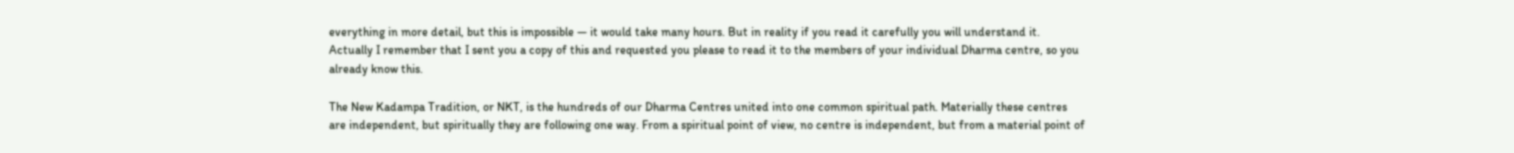everything in more detail, but this is impossible — it would take many hours. But in reality if you read it carefully you will understand it. Actually I remember that I sent you a copy of this and requested you please to read it to the members of your individual Dharma centre, so you already know this.

The New Kadampa Tradition, or NKT, is the hundreds of our Dharma Centres united into one common spiritual path. Materially these centres are independent, but spiritually they are following one way. From a spiritual point of view, no centre is independent, but from a material point of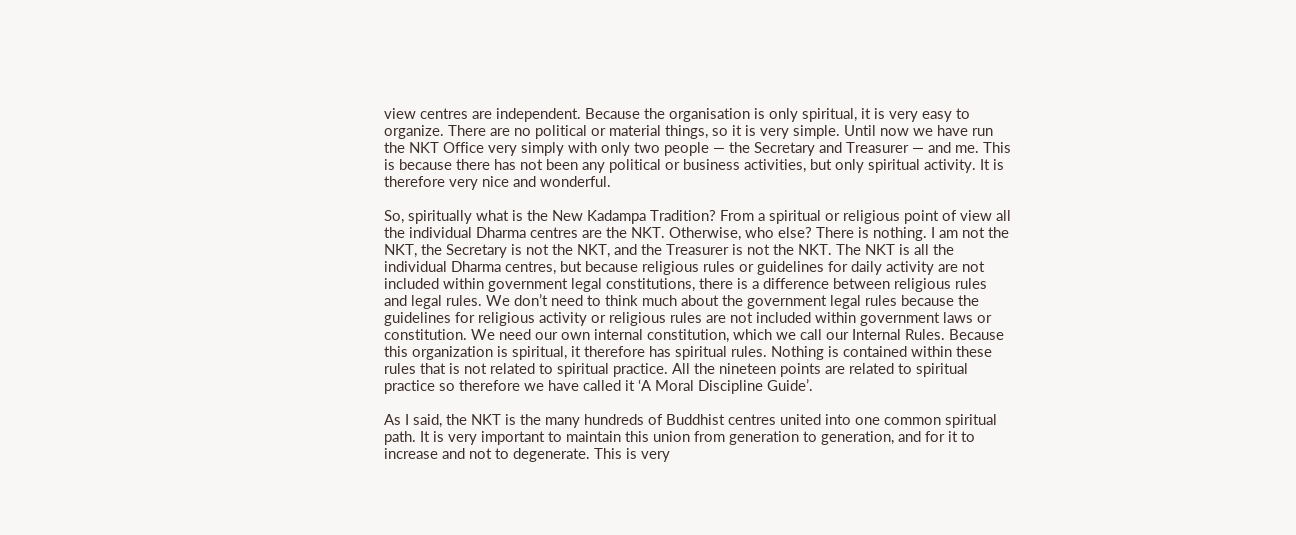view centres are independent. Because the organisation is only spiritual, it is very easy to organize. There are no political or material things, so it is very simple. Until now we have run the NKT Office very simply with only two people — the Secretary and Treasurer — and me. This is because there has not been any political or business activities, but only spiritual activity. It is therefore very nice and wonderful.

So, spiritually what is the New Kadampa Tradition? From a spiritual or religious point of view all the individual Dharma centres are the NKT. Otherwise, who else? There is nothing. I am not the NKT, the Secretary is not the NKT, and the Treasurer is not the NKT. The NKT is all the individual Dharma centres, but because religious rules or guidelines for daily activity are not included within government legal constitutions, there is a difference between religious rules and legal rules. We don’t need to think much about the government legal rules because the guidelines for religious activity or religious rules are not included within government laws or constitution. We need our own internal constitution, which we call our Internal Rules. Because this organization is spiritual, it therefore has spiritual rules. Nothing is contained within these rules that is not related to spiritual practice. All the nineteen points are related to spiritual practice so therefore we have called it ‘A Moral Discipline Guide’.

As I said, the NKT is the many hundreds of Buddhist centres united into one common spiritual path. It is very important to maintain this union from generation to generation, and for it to increase and not to degenerate. This is very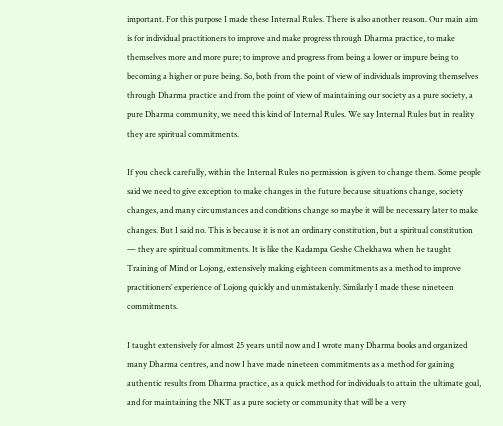important. For this purpose I made these Internal Rules. There is also another reason. Our main aim is for individual practitioners to improve and make progress through Dharma practice, to make themselves more and more pure; to improve and progress from being a lower or impure being to becoming a higher or pure being. So, both from the point of view of individuals improving themselves through Dharma practice and from the point of view of maintaining our society as a pure society, a pure Dharma community, we need this kind of Internal Rules. We say Internal Rules but in reality they are spiritual commitments.

If you check carefully, within the Internal Rules no permission is given to change them. Some people said we need to give exception to make changes in the future because situations change, society changes, and many circumstances and conditions change so maybe it will be necessary later to make changes. But I said no. This is because it is not an ordinary constitution, but a spiritual constitution — they are spiritual commitments. It is like the Kadampa Geshe Chekhawa when he taught Training of Mind or Lojong, extensively making eighteen commitments as a method to improve practitioners’ experience of Lojong quickly and unmistakenly. Similarly I made these nineteen commitments.

I taught extensively for almost 25 years until now and I wrote many Dharma books and organized many Dharma centres, and now I have made nineteen commitments as a method for gaining authentic results from Dharma practice, as a quick method for individuals to attain the ultimate goal, and for maintaining the NKT as a pure society or community that will be a very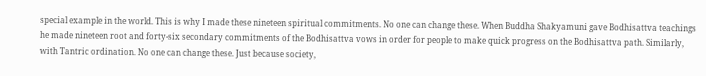special example in the world. This is why I made these nineteen spiritual commitments. No one can change these. When Buddha Shakyamuni gave Bodhisattva teachings he made nineteen root and forty-six secondary commitments of the Bodhisattva vows in order for people to make quick progress on the Bodhisattva path. Similarly, with Tantric ordination. No one can change these. Just because society,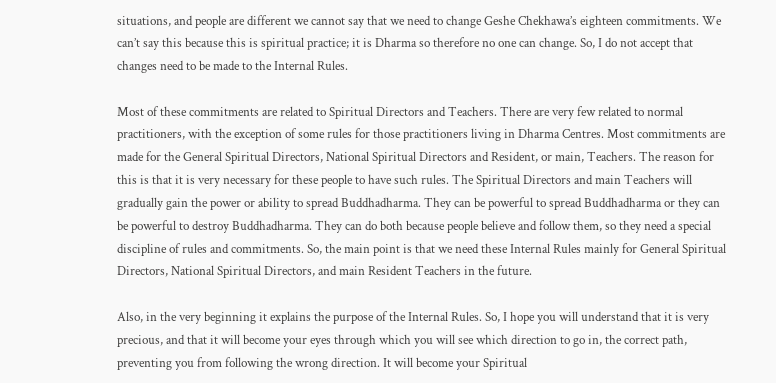situations, and people are different we cannot say that we need to change Geshe Chekhawa’s eighteen commitments. We can’t say this because this is spiritual practice; it is Dharma so therefore no one can change. So, I do not accept that changes need to be made to the Internal Rules.

Most of these commitments are related to Spiritual Directors and Teachers. There are very few related to normal practitioners, with the exception of some rules for those practitioners living in Dharma Centres. Most commitments are made for the General Spiritual Directors, National Spiritual Directors and Resident, or main, Teachers. The reason for this is that it is very necessary for these people to have such rules. The Spiritual Directors and main Teachers will gradually gain the power or ability to spread Buddhadharma. They can be powerful to spread Buddhadharma or they can be powerful to destroy Buddhadharma. They can do both because people believe and follow them, so they need a special discipline of rules and commitments. So, the main point is that we need these Internal Rules mainly for General Spiritual Directors, National Spiritual Directors, and main Resident Teachers in the future.

Also, in the very beginning it explains the purpose of the Internal Rules. So, I hope you will understand that it is very precious, and that it will become your eyes through which you will see which direction to go in, the correct path, preventing you from following the wrong direction. It will become your Spiritual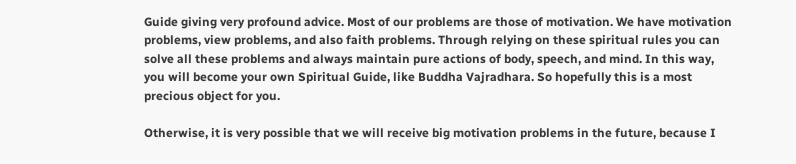Guide giving very profound advice. Most of our problems are those of motivation. We have motivation problems, view problems, and also faith problems. Through relying on these spiritual rules you can solve all these problems and always maintain pure actions of body, speech, and mind. In this way, you will become your own Spiritual Guide, like Buddha Vajradhara. So hopefully this is a most precious object for you.

Otherwise, it is very possible that we will receive big motivation problems in the future, because I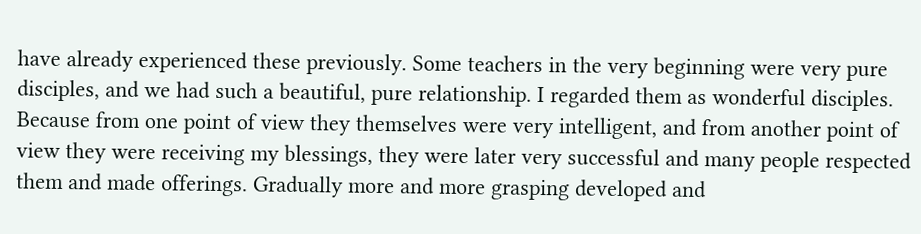have already experienced these previously. Some teachers in the very beginning were very pure disciples, and we had such a beautiful, pure relationship. I regarded them as wonderful disciples. Because from one point of view they themselves were very intelligent, and from another point of view they were receiving my blessings, they were later very successful and many people respected them and made offerings. Gradually more and more grasping developed and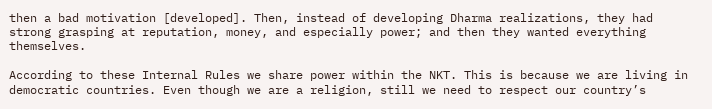then a bad motivation [developed]. Then, instead of developing Dharma realizations, they had strong grasping at reputation, money, and especially power; and then they wanted everything themselves.

According to these Internal Rules we share power within the NKT. This is because we are living in democratic countries. Even though we are a religion, still we need to respect our country’s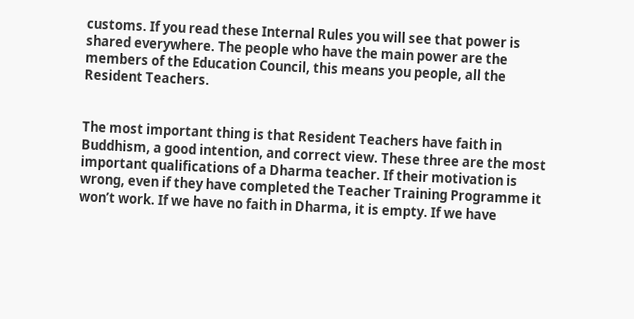customs. If you read these Internal Rules you will see that power is shared everywhere. The people who have the main power are the members of the Education Council, this means you people, all the Resident Teachers.


The most important thing is that Resident Teachers have faith in Buddhism, a good intention, and correct view. These three are the most important qualifications of a Dharma teacher. If their motivation is wrong, even if they have completed the Teacher Training Programme it won’t work. If we have no faith in Dharma, it is empty. If we have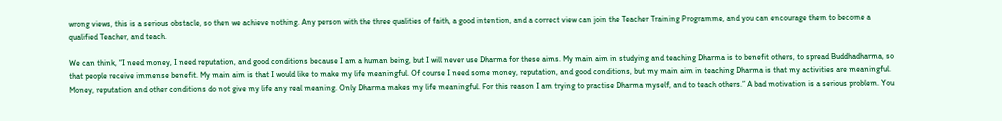wrong views, this is a serious obstacle, so then we achieve nothing. Any person with the three qualities of faith, a good intention, and a correct view can join the Teacher Training Programme, and you can encourage them to become a qualified Teacher, and teach.

We can think, “I need money, I need reputation, and good conditions because I am a human being, but I will never use Dharma for these aims. My main aim in studying and teaching Dharma is to benefit others, to spread Buddhadharma, so that people receive immense benefit. My main aim is that I would like to make my life meaningful. Of course I need some money, reputation, and good conditions, but my main aim in teaching Dharma is that my activities are meaningful. Money, reputation and other conditions do not give my life any real meaning. Only Dharma makes my life meaningful. For this reason I am trying to practise Dharma myself, and to teach others.” A bad motivation is a serious problem. You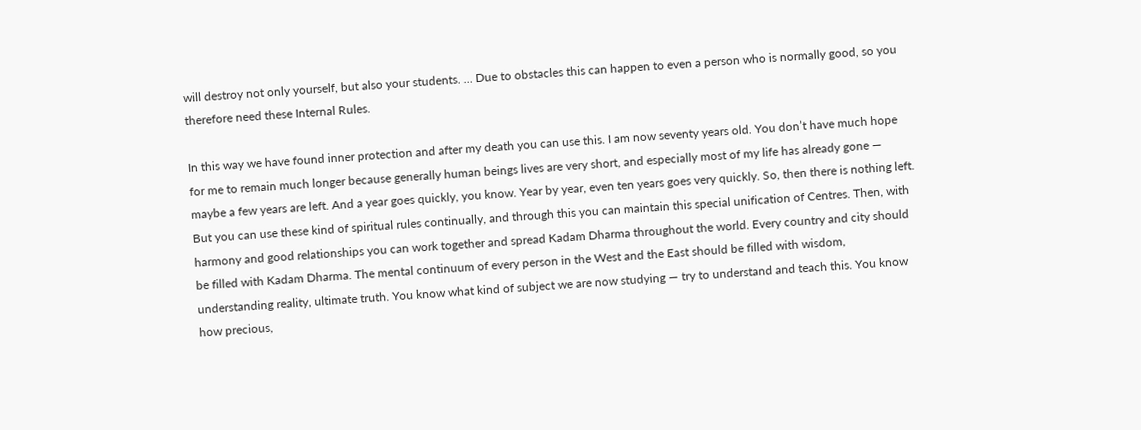will destroy not only yourself, but also your students. … Due to obstacles this can happen to even a person who is normally good, so you therefore need these Internal Rules.

In this way we have found inner protection and after my death you can use this. I am now seventy years old. You don’t have much hope for me to remain much longer because generally human beings lives are very short, and especially most of my life has already gone — maybe a few years are left. And a year goes quickly, you know. Year by year, even ten years goes very quickly. So, then there is nothing left. But you can use these kind of spiritual rules continually, and through this you can maintain this special unification of Centres. Then, with harmony and good relationships you can work together and spread Kadam Dharma throughout the world. Every country and city should be filled with Kadam Dharma. The mental continuum of every person in the West and the East should be filled with wisdom, understanding reality, ultimate truth. You know what kind of subject we are now studying — try to understand and teach this. You know how precious,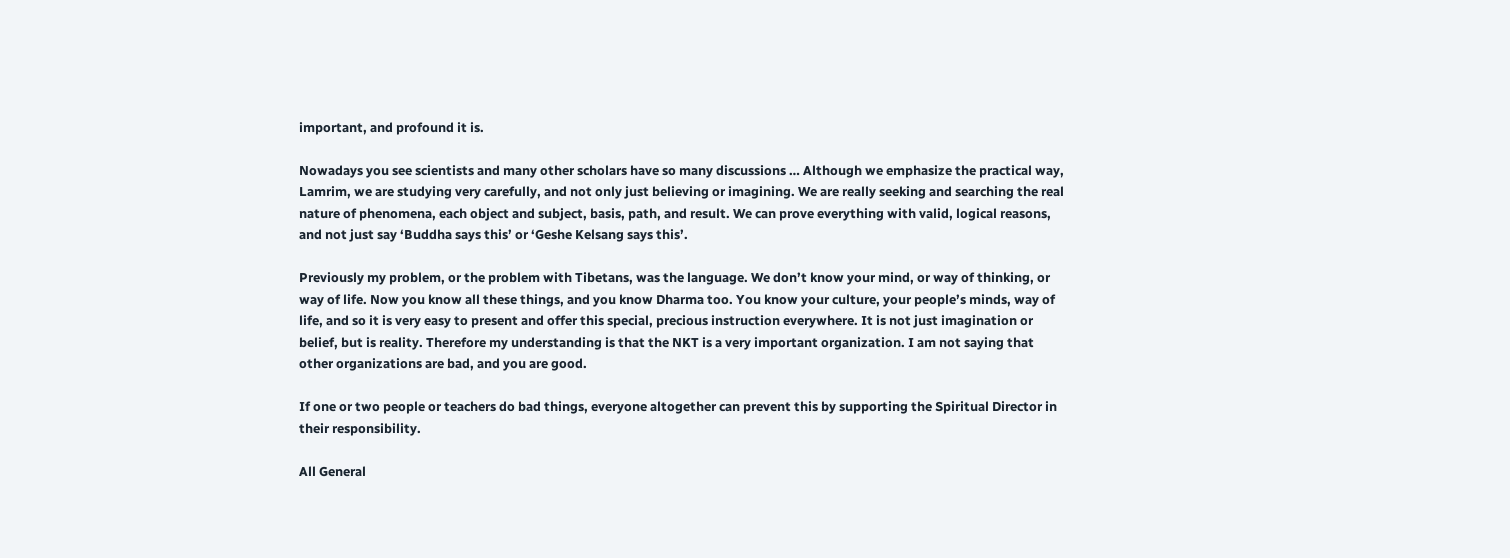important, and profound it is.

Nowadays you see scientists and many other scholars have so many discussions … Although we emphasize the practical way, Lamrim, we are studying very carefully, and not only just believing or imagining. We are really seeking and searching the real nature of phenomena, each object and subject, basis, path, and result. We can prove everything with valid, logical reasons, and not just say ‘Buddha says this’ or ‘Geshe Kelsang says this’.

Previously my problem, or the problem with Tibetans, was the language. We don’t know your mind, or way of thinking, or way of life. Now you know all these things, and you know Dharma too. You know your culture, your people’s minds, way of life, and so it is very easy to present and offer this special, precious instruction everywhere. It is not just imagination or belief, but is reality. Therefore my understanding is that the NKT is a very important organization. I am not saying that other organizations are bad, and you are good.

If one or two people or teachers do bad things, everyone altogether can prevent this by supporting the Spiritual Director in their responsibility.

All General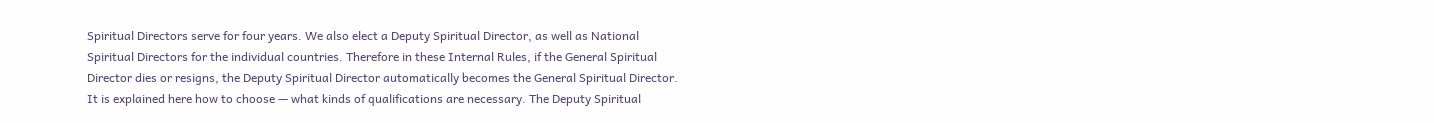Spiritual Directors serve for four years. We also elect a Deputy Spiritual Director, as well as National Spiritual Directors for the individual countries. Therefore in these Internal Rules, if the General Spiritual Director dies or resigns, the Deputy Spiritual Director automatically becomes the General Spiritual Director. It is explained here how to choose — what kinds of qualifications are necessary. The Deputy Spiritual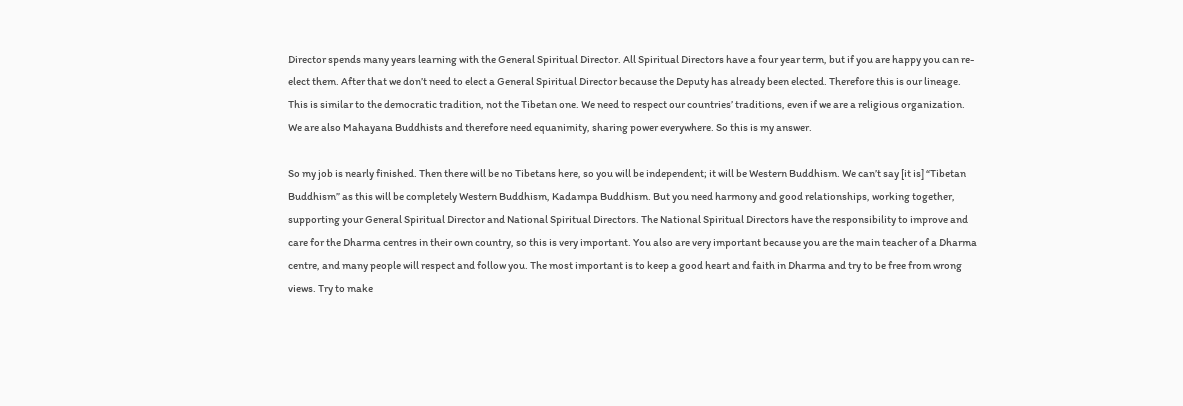Director spends many years learning with the General Spiritual Director. All Spiritual Directors have a four year term, but if you are happy you can re-elect them. After that we don’t need to elect a General Spiritual Director because the Deputy has already been elected. Therefore this is our lineage. This is similar to the democratic tradition, not the Tibetan one. We need to respect our countries’ traditions, even if we are a religious organization. We are also Mahayana Buddhists and therefore need equanimity, sharing power everywhere. So this is my answer.

So my job is nearly finished. Then there will be no Tibetans here, so you will be independent; it will be Western Buddhism. We can’t say [it is] “Tibetan Buddhism” as this will be completely Western Buddhism, Kadampa Buddhism. But you need harmony and good relationships, working together, supporting your General Spiritual Director and National Spiritual Directors. The National Spiritual Directors have the responsibility to improve and care for the Dharma centres in their own country, so this is very important. You also are very important because you are the main teacher of a Dharma centre, and many people will respect and follow you. The most important is to keep a good heart and faith in Dharma and try to be free from wrong views. Try to make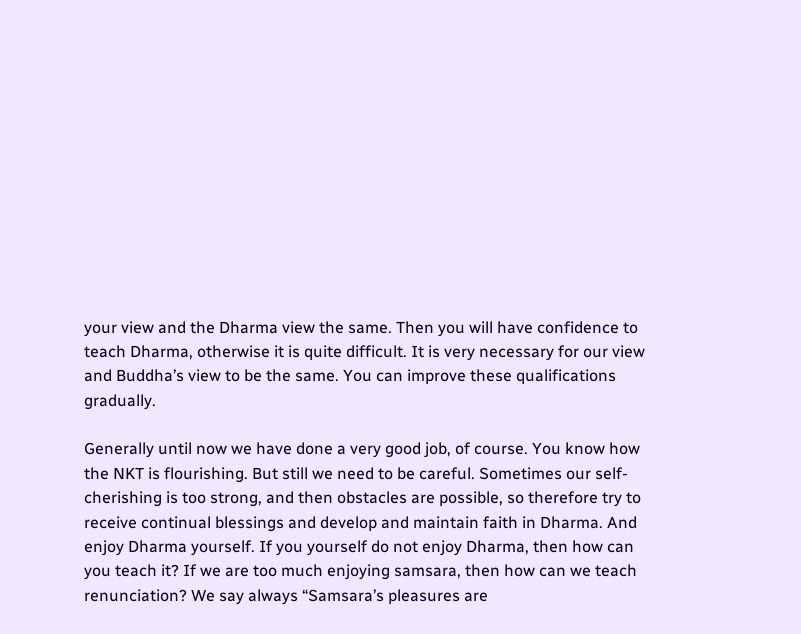your view and the Dharma view the same. Then you will have confidence to teach Dharma, otherwise it is quite difficult. It is very necessary for our view and Buddha’s view to be the same. You can improve these qualifications gradually.

Generally until now we have done a very good job, of course. You know how the NKT is flourishing. But still we need to be careful. Sometimes our self-cherishing is too strong, and then obstacles are possible, so therefore try to receive continual blessings and develop and maintain faith in Dharma. And enjoy Dharma yourself. If you yourself do not enjoy Dharma, then how can you teach it? If we are too much enjoying samsara, then how can we teach renunciation? We say always “Samsara’s pleasures are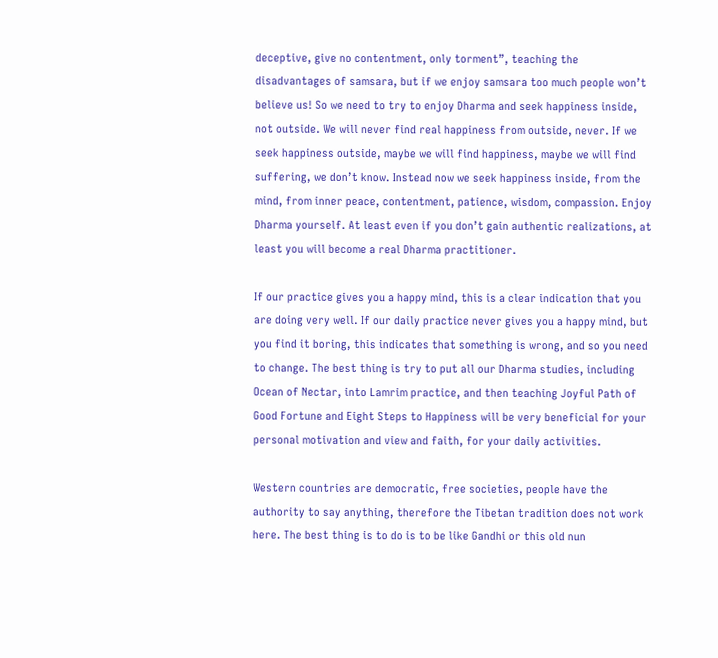deceptive, give no contentment, only torment”, teaching the disadvantages of samsara, but if we enjoy samsara too much people won’t believe us! So we need to try to enjoy Dharma and seek happiness inside, not outside. We will never find real happiness from outside, never. If we seek happiness outside, maybe we will find happiness, maybe we will find suffering, we don’t know. Instead now we seek happiness inside, from the mind, from inner peace, contentment, patience, wisdom, compassion. Enjoy Dharma yourself. At least even if you don’t gain authentic realizations, at least you will become a real Dharma practitioner.

If our practice gives you a happy mind, this is a clear indication that you are doing very well. If our daily practice never gives you a happy mind, but you find it boring, this indicates that something is wrong, and so you need to change. The best thing is try to put all our Dharma studies, including Ocean of Nectar, into Lamrim practice, and then teaching Joyful Path of Good Fortune and Eight Steps to Happiness will be very beneficial for your personal motivation and view and faith, for your daily activities.

Western countries are democratic, free societies, people have the authority to say anything, therefore the Tibetan tradition does not work here. The best thing is to do is to be like Gandhi or this old nun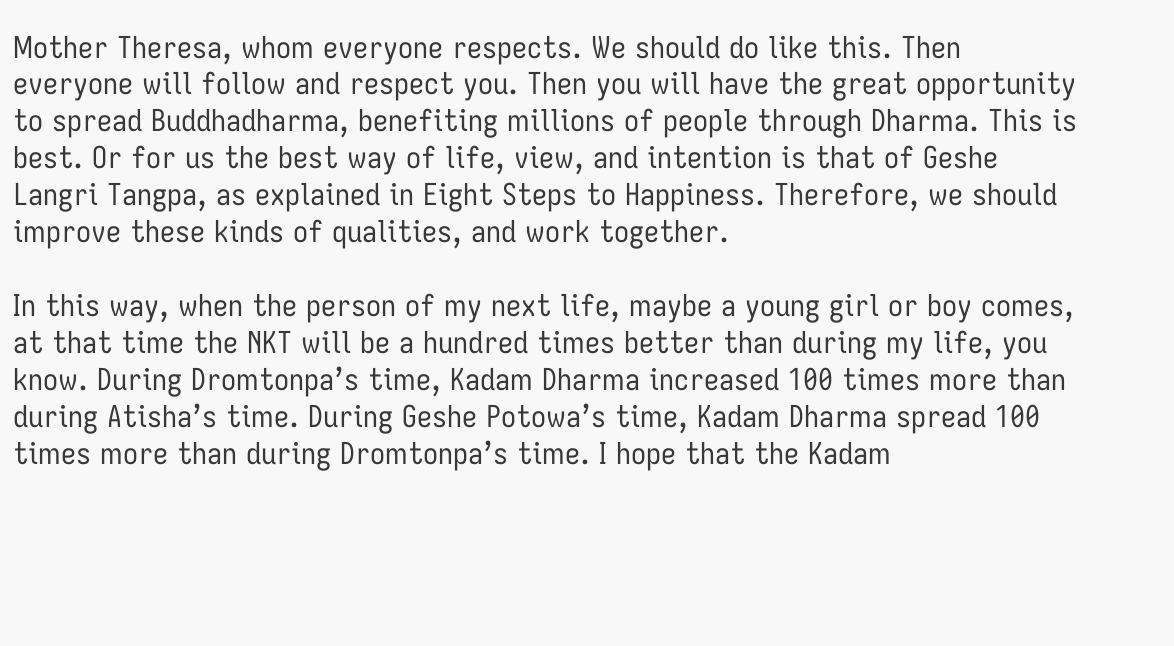Mother Theresa, whom everyone respects. We should do like this. Then everyone will follow and respect you. Then you will have the great opportunity to spread Buddhadharma, benefiting millions of people through Dharma. This is best. Or for us the best way of life, view, and intention is that of Geshe Langri Tangpa, as explained in Eight Steps to Happiness. Therefore, we should improve these kinds of qualities, and work together.

In this way, when the person of my next life, maybe a young girl or boy comes, at that time the NKT will be a hundred times better than during my life, you know. During Dromtonpa’s time, Kadam Dharma increased 100 times more than during Atisha’s time. During Geshe Potowa’s time, Kadam Dharma spread 100 times more than during Dromtonpa’s time. I hope that the Kadam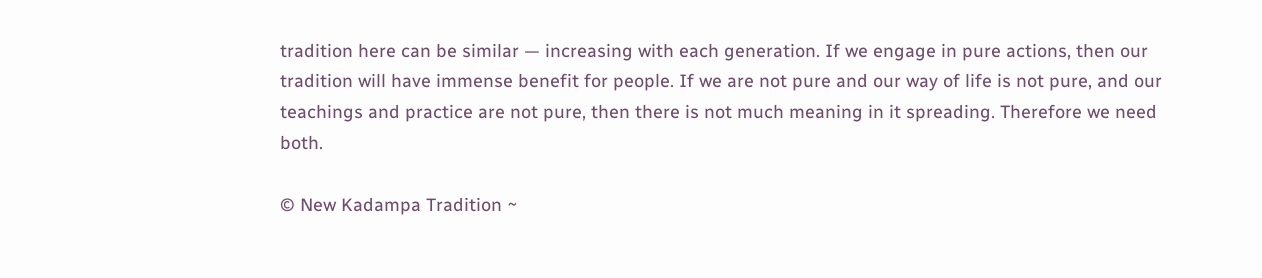tradition here can be similar — increasing with each generation. If we engage in pure actions, then our tradition will have immense benefit for people. If we are not pure and our way of life is not pure, and our teachings and practice are not pure, then there is not much meaning in it spreading. Therefore we need both.

© New Kadampa Tradition ~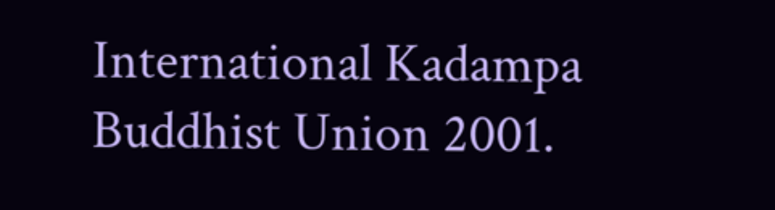International Kadampa Buddhist Union 2001.